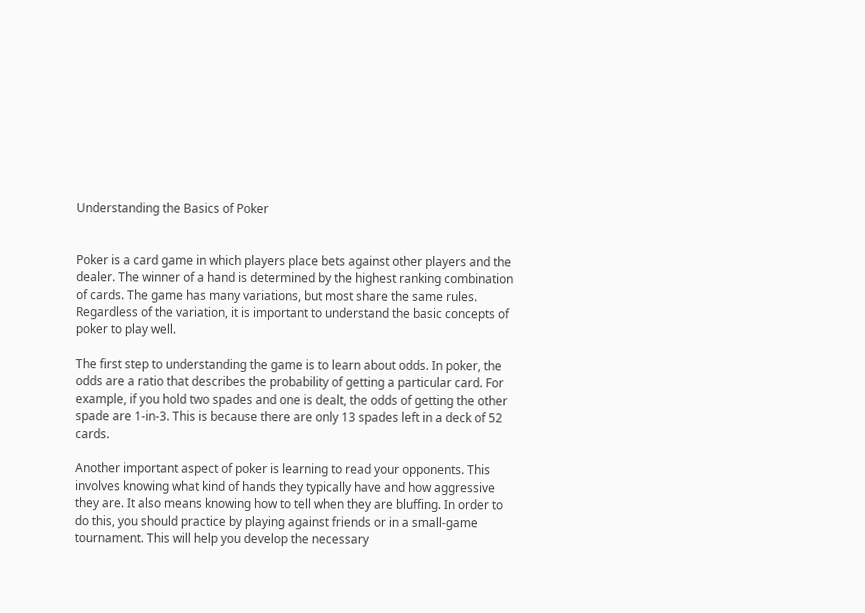Understanding the Basics of Poker


Poker is a card game in which players place bets against other players and the dealer. The winner of a hand is determined by the highest ranking combination of cards. The game has many variations, but most share the same rules. Regardless of the variation, it is important to understand the basic concepts of poker to play well.

The first step to understanding the game is to learn about odds. In poker, the odds are a ratio that describes the probability of getting a particular card. For example, if you hold two spades and one is dealt, the odds of getting the other spade are 1-in-3. This is because there are only 13 spades left in a deck of 52 cards.

Another important aspect of poker is learning to read your opponents. This involves knowing what kind of hands they typically have and how aggressive they are. It also means knowing how to tell when they are bluffing. In order to do this, you should practice by playing against friends or in a small-game tournament. This will help you develop the necessary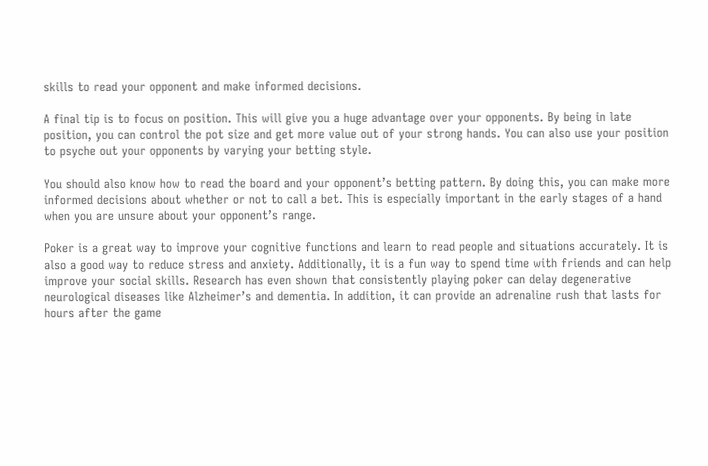skills to read your opponent and make informed decisions.

A final tip is to focus on position. This will give you a huge advantage over your opponents. By being in late position, you can control the pot size and get more value out of your strong hands. You can also use your position to psyche out your opponents by varying your betting style.

You should also know how to read the board and your opponent’s betting pattern. By doing this, you can make more informed decisions about whether or not to call a bet. This is especially important in the early stages of a hand when you are unsure about your opponent’s range.

Poker is a great way to improve your cognitive functions and learn to read people and situations accurately. It is also a good way to reduce stress and anxiety. Additionally, it is a fun way to spend time with friends and can help improve your social skills. Research has even shown that consistently playing poker can delay degenerative neurological diseases like Alzheimer’s and dementia. In addition, it can provide an adrenaline rush that lasts for hours after the game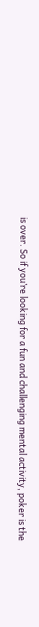is over. So if you’re looking for a fun and challenging mental activity, poker is the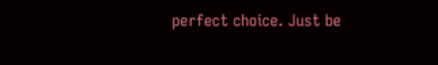perfect choice. Just be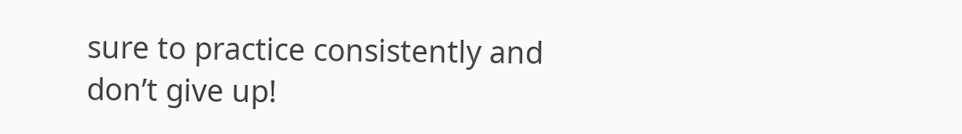sure to practice consistently and don’t give up!